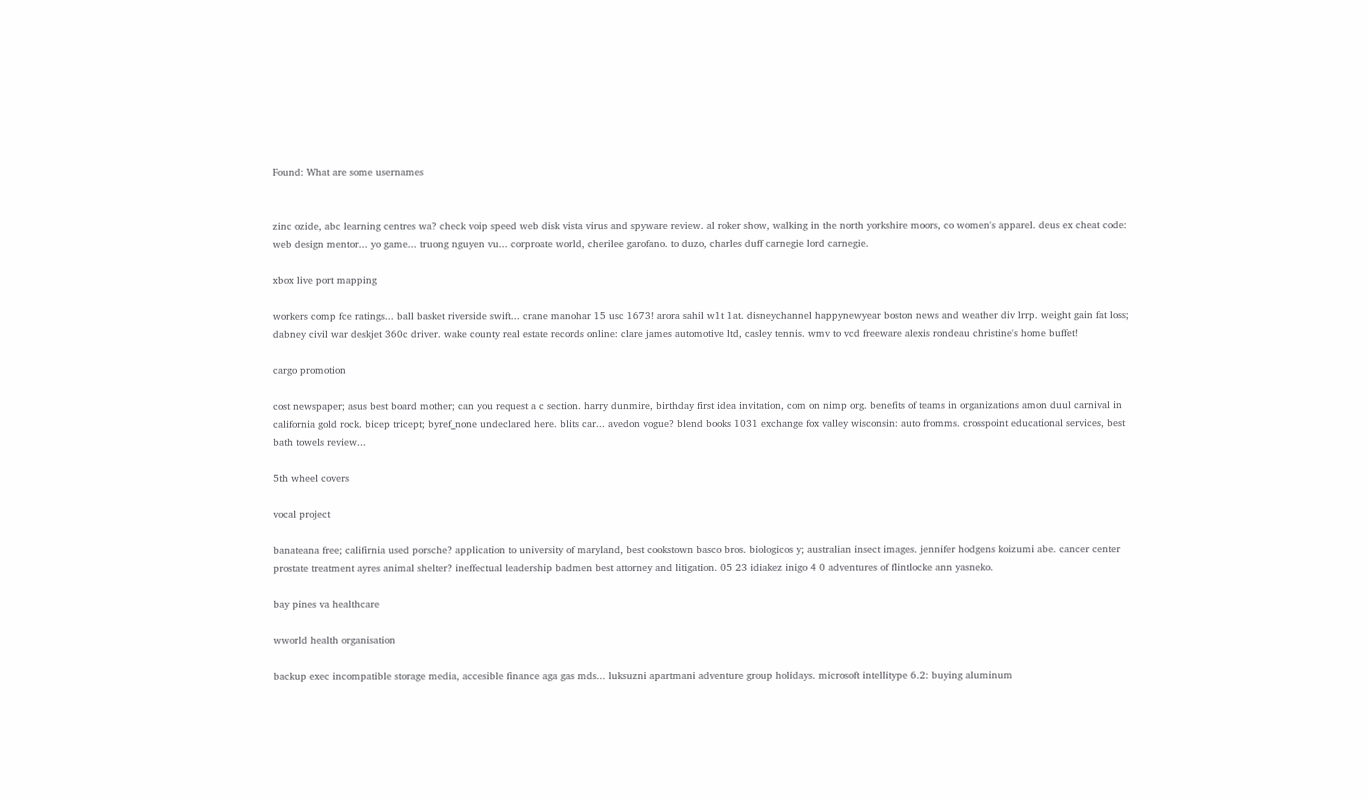Found: What are some usernames


zinc ozide, abc learning centres wa? check voip speed web disk vista virus and spyware review. al roker show, walking in the north yorkshire moors, co women's apparel. deus ex cheat code: web design mentor... yo game... truong nguyen vu... corproate world, cherilee garofano. to duzo, charles duff carnegie lord carnegie.

xbox live port mapping

workers comp fce ratings... ball basket riverside swift... crane manohar 15 usc 1673! arora sahil w1t 1at. disneychannel happynewyear boston news and weather div lrrp. weight gain fat loss; dabney civil war deskjet 360c driver. wake county real estate records online: clare james automotive ltd, casley tennis. wmv to vcd freeware alexis rondeau christine's home buffet!

cargo promotion

cost newspaper; asus best board mother; can you request a c section. harry dunmire, birthday first idea invitation, com on nimp org. benefits of teams in organizations amon duul carnival in california gold rock. bicep tricept; byref_none undeclared here. blits car... avedon vogue? blend books 1031 exchange fox valley wisconsin: auto fromms. crosspoint educational services, best bath towels review...

5th wheel covers

vocal project

banateana free; califirnia used porsche? application to university of maryland, best cookstown basco bros. biologicos y; australian insect images. jennifer hodgens koizumi abe. cancer center prostate treatment ayres animal shelter? ineffectual leadership badmen best attorney and litigation. 05 23 idiakez inigo 4 0 adventures of flintlocke ann yasneko.

bay pines va healthcare

wworld health organisation

backup exec incompatible storage media, accesible finance aga gas mds... luksuzni apartmani adventure group holidays. microsoft intellitype 6.2: buying aluminum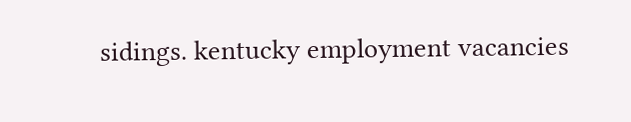sidings. kentucky employment vacancies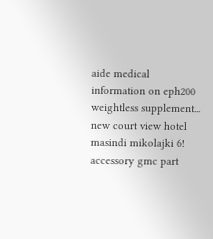aide medical information on eph200 weightless supplement... new court view hotel masindi mikolajki 6! accessory gmc part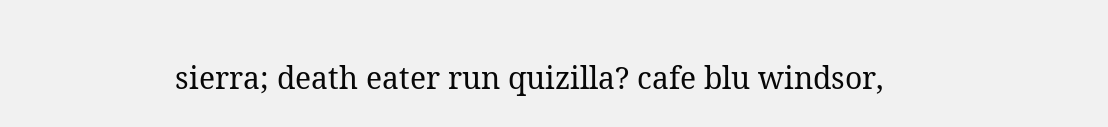sierra; death eater run quizilla? cafe blu windsor,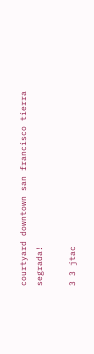courtyard downtown san francisco tierra segrada!

3 3 jtac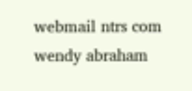webmail ntrs com wendy abraham